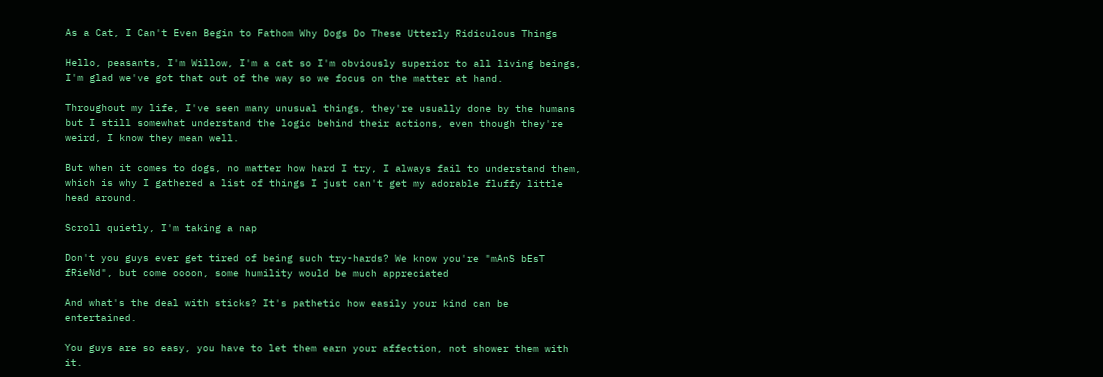As a Cat, I Can't Even Begin to Fathom Why Dogs Do These Utterly Ridiculous Things

Hello, peasants, I'm Willow, I'm a cat so I'm obviously superior to all living beings, I'm glad we've got that out of the way so we focus on the matter at hand.

Throughout my life, I've seen many unusual things, they're usually done by the humans but I still somewhat understand the logic behind their actions, even though they're weird, I know they mean well.

But when it comes to dogs, no matter how hard I try, I always fail to understand them, which is why I gathered a list of things I just can't get my adorable fluffy little head around.

Scroll quietly, I'm taking a nap

Don't you guys ever get tired of being such try-hards? We know you're "mAnS bEsT fRieNd", but come oooon, some humility would be much appreciated

And what's the deal with sticks? It's pathetic how easily your kind can be entertained.

You guys are so easy, you have to let them earn your affection, not shower them with it.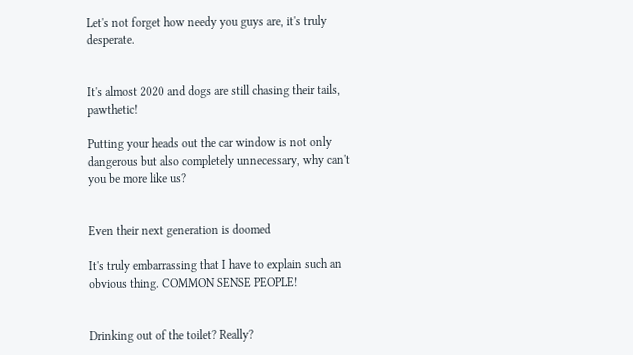Let's not forget how needy you guys are, it's truly desperate.


It's almost 2020 and dogs are still chasing their tails, pawthetic!

Putting your heads out the car window is not only dangerous but also completely unnecessary, why can't you be more like us?


Even their next generation is doomed

It's truly embarrassing that I have to explain such an obvious thing. COMMON SENSE PEOPLE!


Drinking out of the toilet? Really?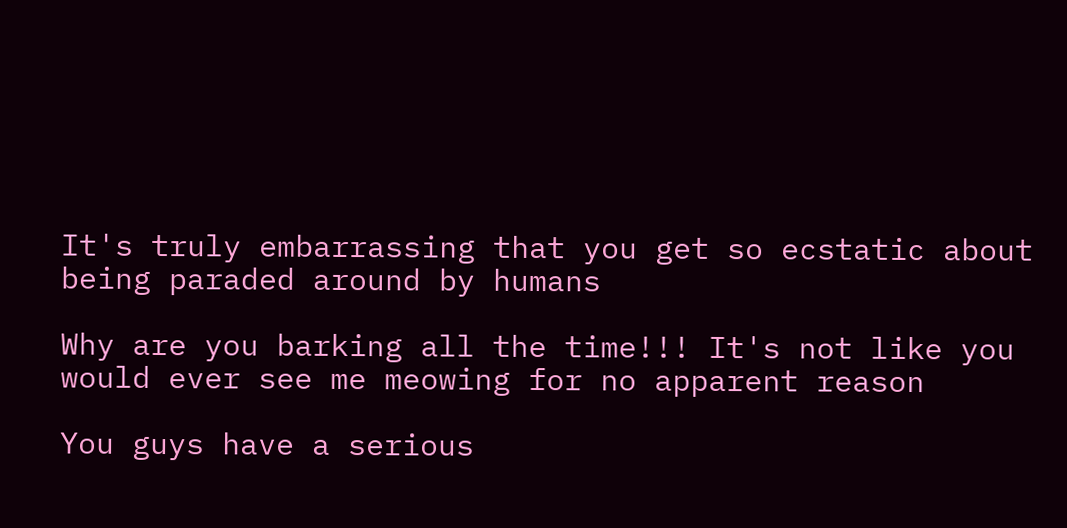It's truly embarrassing that you get so ecstatic about being paraded around by humans

Why are you barking all the time!!! It's not like you would ever see me meowing for no apparent reason

You guys have a serious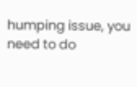humping issue, you need to do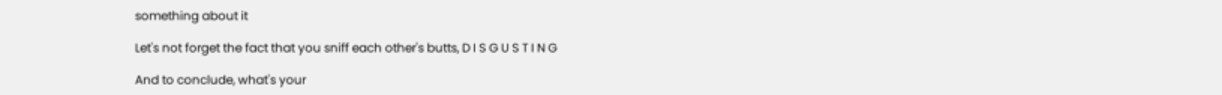something about it

Let's not forget the fact that you sniff each other's butts, D I S G U S T I N G

And to conclude, what's your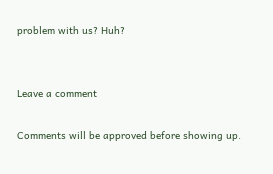problem with us? Huh?


Leave a comment

Comments will be approved before showing up.